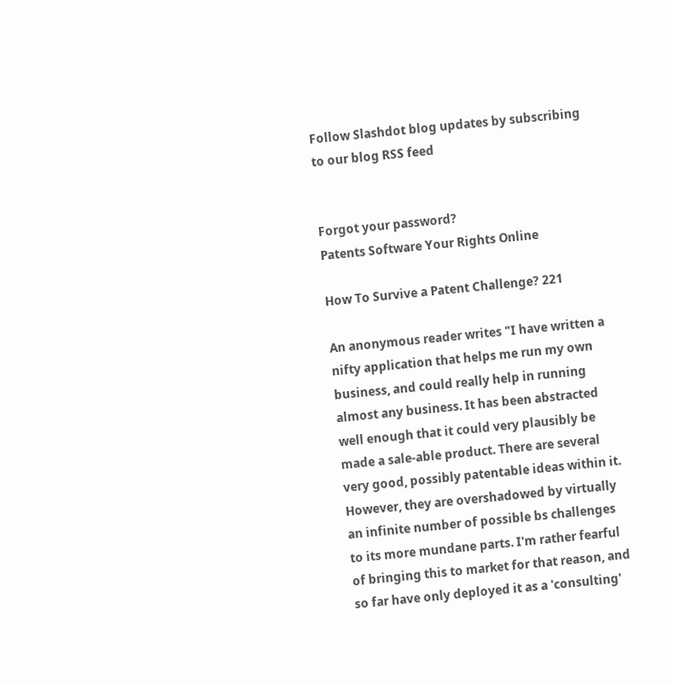Follow Slashdot blog updates by subscribing to our blog RSS feed


Forgot your password?
Patents Software Your Rights Online

How To Survive a Patent Challenge? 221

An anonymous reader writes "I have written a nifty application that helps me run my own business, and could really help in running almost any business. It has been abstracted well enough that it could very plausibly be made a sale-able product. There are several very good, possibly patentable ideas within it. However, they are overshadowed by virtually an infinite number of possible bs challenges to its more mundane parts. I'm rather fearful of bringing this to market for that reason, and so far have only deployed it as a 'consulting'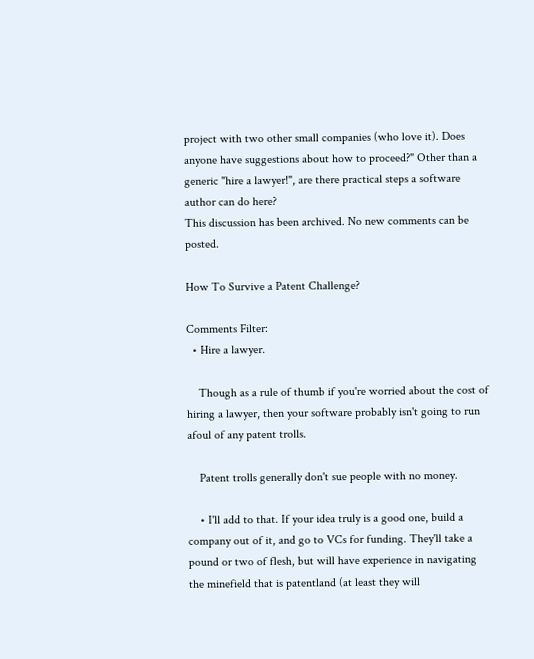project with two other small companies (who love it). Does anyone have suggestions about how to proceed?" Other than a generic "hire a lawyer!", are there practical steps a software author can do here?
This discussion has been archived. No new comments can be posted.

How To Survive a Patent Challenge?

Comments Filter:
  • Hire a lawyer.

    Though as a rule of thumb if you're worried about the cost of hiring a lawyer, then your software probably isn't going to run afoul of any patent trolls.

    Patent trolls generally don't sue people with no money.

    • I'll add to that. If your idea truly is a good one, build a company out of it, and go to VCs for funding. They'll take a pound or two of flesh, but will have experience in navigating the minefield that is patentland (at least they will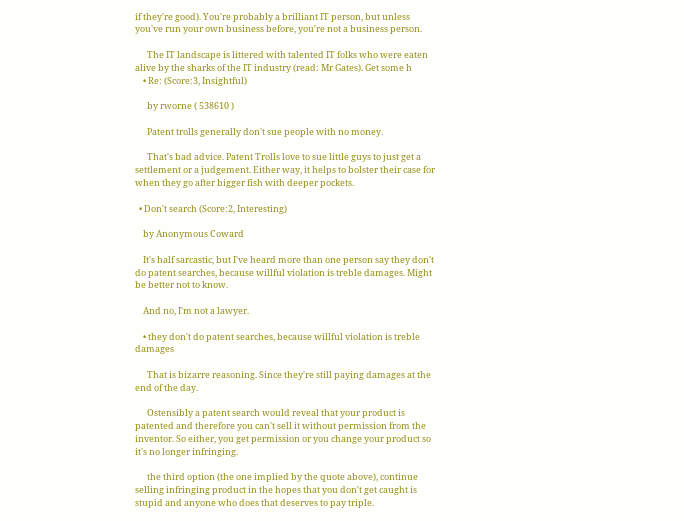if they're good). You're probably a brilliant IT person, but unless you've run your own business before, you're not a business person.

      The IT landscape is littered with talented IT folks who were eaten alive by the sharks of the IT industry (read: Mr Gates). Get some h
    • Re: (Score:3, Insightful)

      by rworne ( 538610 )

      Patent trolls generally don't sue people with no money.

      That's bad advice. Patent Trolls love to sue little guys to just get a settlement or a judgement. Either way, it helps to bolster their case for when they go after bigger fish with deeper pockets.

  • Don't search (Score:2, Interesting)

    by Anonymous Coward

    It's half sarcastic, but I've heard more than one person say they don't do patent searches, because willful violation is treble damages. Might be better not to know.

    And no, I'm not a lawyer.

    • they don't do patent searches, because willful violation is treble damages

      That is bizarre reasoning. Since they're still paying damages at the end of the day.

      Ostensibly a patent search would reveal that your product is patented and therefore you can't sell it without permission from the inventor. So either, you get permission or you change your product so it's no longer infringing.

      the third option (the one implied by the quote above), continue selling infringing product in the hopes that you don't get caught is stupid and anyone who does that deserves to pay triple.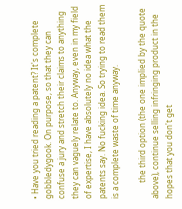• Have you tried reading a patent? It's complete gobbledygook. On purpose, so that they can confuse a jury and stretch their claims to anything they can vaguely relate to. Anyway, even in my field of expertise, I have absolutely no idea what the patents say. No fucking idea. So trying to read them is a complete waste of time anyway.

        the third option (the one implied by the quote above), continue selling infringing product in the hopes that you don't get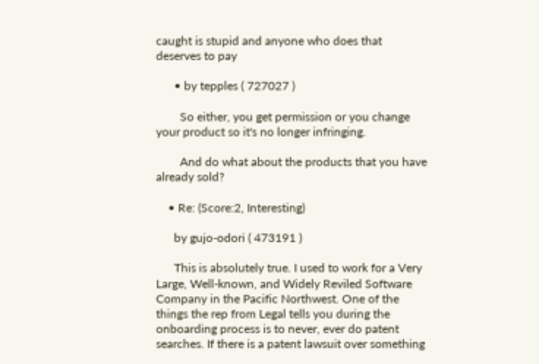caught is stupid and anyone who does that deserves to pay

      • by tepples ( 727027 )

        So either, you get permission or you change your product so it's no longer infringing.

        And do what about the products that you have already sold?

    • Re: (Score:2, Interesting)

      by gujo-odori ( 473191 )

      This is absolutely true. I used to work for a Very Large, Well-known, and Widely Reviled Software Company in the Pacific Northwest. One of the things the rep from Legal tells you during the onboarding process is to never, ever do patent searches. If there is a patent lawsuit over something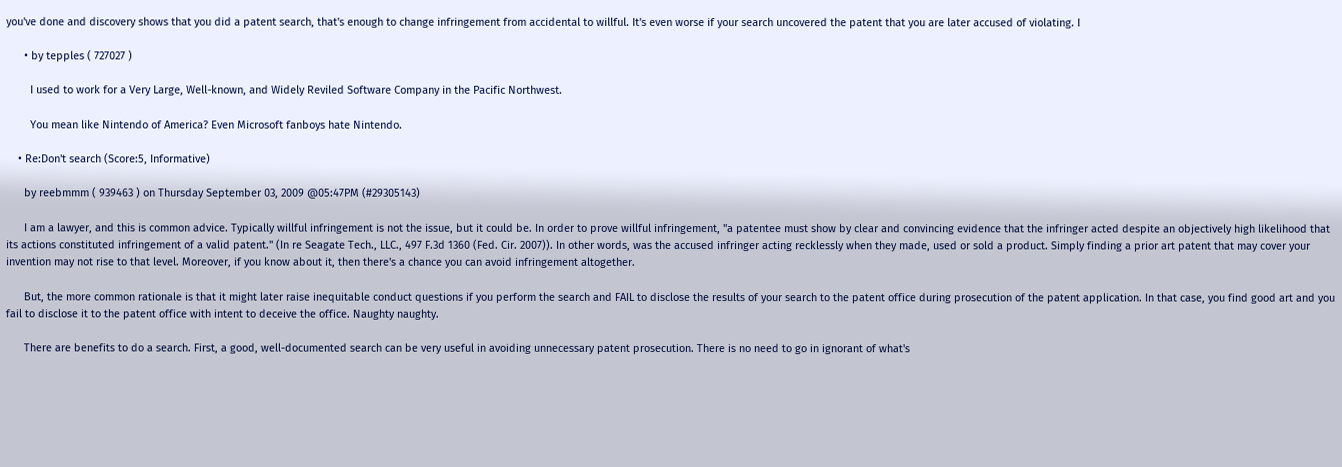you've done and discovery shows that you did a patent search, that's enough to change infringement from accidental to willful. It's even worse if your search uncovered the patent that you are later accused of violating. I

      • by tepples ( 727027 )

        I used to work for a Very Large, Well-known, and Widely Reviled Software Company in the Pacific Northwest.

        You mean like Nintendo of America? Even Microsoft fanboys hate Nintendo.

    • Re:Don't search (Score:5, Informative)

      by reebmmm ( 939463 ) on Thursday September 03, 2009 @05:47PM (#29305143)

      I am a lawyer, and this is common advice. Typically willful infringement is not the issue, but it could be. In order to prove willful infringement, "a patentee must show by clear and convincing evidence that the infringer acted despite an objectively high likelihood that its actions constituted infringement of a valid patent." (In re Seagate Tech., LLC., 497 F.3d 1360 (Fed. Cir. 2007)). In other words, was the accused infringer acting recklessly when they made, used or sold a product. Simply finding a prior art patent that may cover your invention may not rise to that level. Moreover, if you know about it, then there's a chance you can avoid infringement altogether.

      But, the more common rationale is that it might later raise inequitable conduct questions if you perform the search and FAIL to disclose the results of your search to the patent office during prosecution of the patent application. In that case, you find good art and you fail to disclose it to the patent office with intent to deceive the office. Naughty naughty.

      There are benefits to do a search. First, a good, well-documented search can be very useful in avoiding unnecessary patent prosecution. There is no need to go in ignorant of what's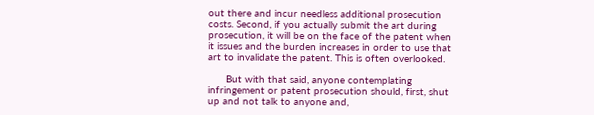out there and incur needless additional prosecution costs. Second, if you actually submit the art during prosecution, it will be on the face of the patent when it issues and the burden increases in order to use that art to invalidate the patent. This is often overlooked.

      But with that said, anyone contemplating infringement or patent prosecution should, first, shut up and not talk to anyone and,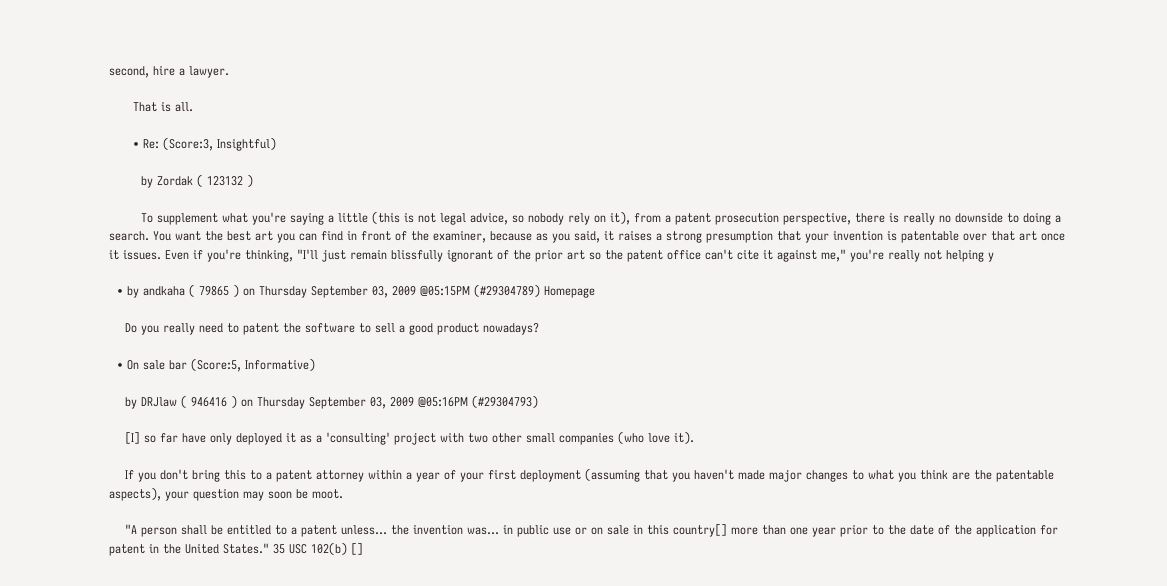second, hire a lawyer.

      That is all.

      • Re: (Score:3, Insightful)

        by Zordak ( 123132 )

        To supplement what you're saying a little (this is not legal advice, so nobody rely on it), from a patent prosecution perspective, there is really no downside to doing a search. You want the best art you can find in front of the examiner, because as you said, it raises a strong presumption that your invention is patentable over that art once it issues. Even if you're thinking, "I'll just remain blissfully ignorant of the prior art so the patent office can't cite it against me," you're really not helping y

  • by andkaha ( 79865 ) on Thursday September 03, 2009 @05:15PM (#29304789) Homepage

    Do you really need to patent the software to sell a good product nowadays?

  • On sale bar (Score:5, Informative)

    by DRJlaw ( 946416 ) on Thursday September 03, 2009 @05:16PM (#29304793)

    [I] so far have only deployed it as a 'consulting' project with two other small companies (who love it).

    If you don't bring this to a patent attorney within a year of your first deployment (assuming that you haven't made major changes to what you think are the patentable aspects), your question may soon be moot.

    "A person shall be entitled to a patent unless... the invention was... in public use or on sale in this country[] more than one year prior to the date of the application for patent in the United States." 35 USC 102(b) []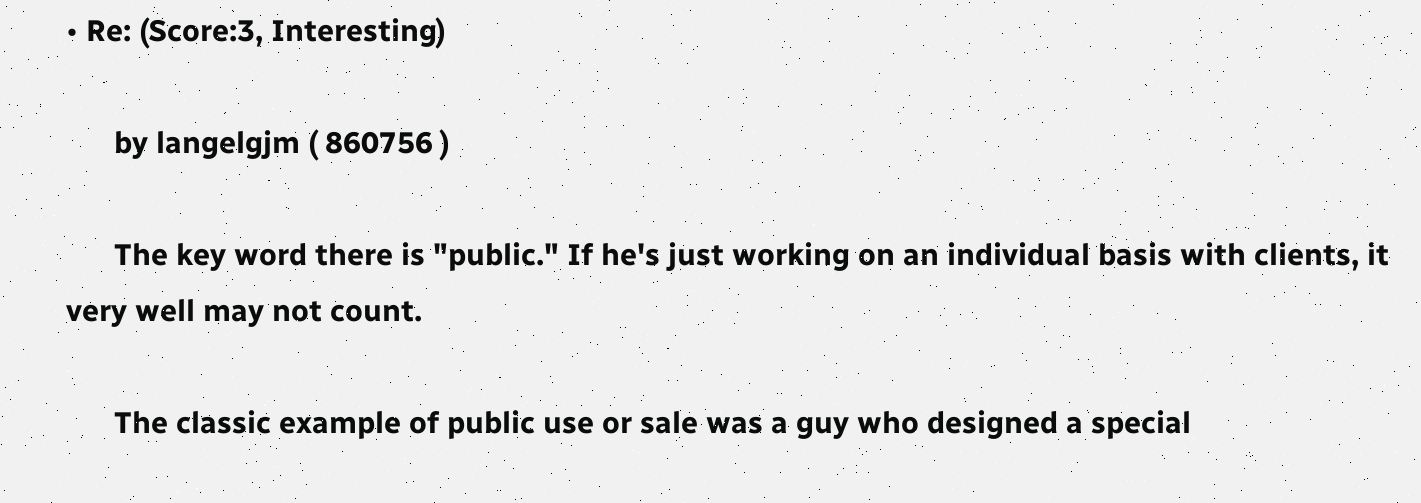• Re: (Score:3, Interesting)

      by langelgjm ( 860756 )

      The key word there is "public." If he's just working on an individual basis with clients, it very well may not count.

      The classic example of public use or sale was a guy who designed a special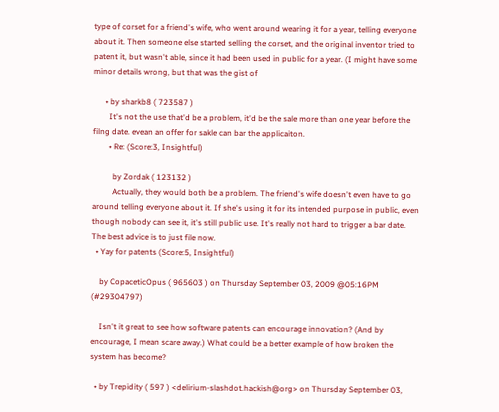type of corset for a friend's wife, who went around wearing it for a year, telling everyone about it. Then someone else started selling the corset, and the original inventor tried to patent it, but wasn't able, since it had been used in public for a year. (I might have some minor details wrong, but that was the gist of

      • by sharkb8 ( 723587 )
        It's not the use that'd be a problem, it'd be the sale more than one year before the filng date. evean an offer for sakle can bar the applicaiton.
        • Re: (Score:3, Insightful)

          by Zordak ( 123132 )
          Actually, they would both be a problem. The friend's wife doesn't even have to go around telling everyone about it. If she's using it for its intended purpose in public, even though nobody can see it, it's still public use. It's really not hard to trigger a bar date. The best advice is to just file now.
  • Yay for patents (Score:5, Insightful)

    by CopaceticOpus ( 965603 ) on Thursday September 03, 2009 @05:16PM (#29304797)

    Isn't it great to see how software patents can encourage innovation? (And by encourage, I mean scare away.) What could be a better example of how broken the system has become?

  • by Trepidity ( 597 ) <delirium-slashdot.hackish@org> on Thursday September 03,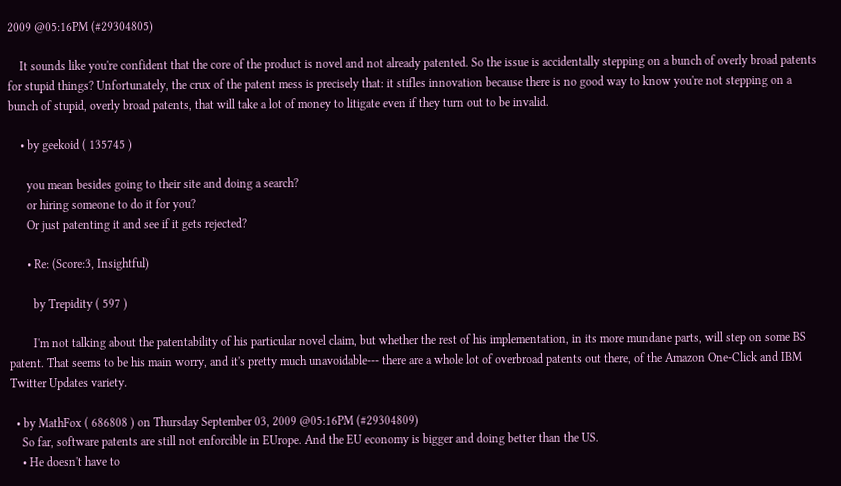2009 @05:16PM (#29304805)

    It sounds like you're confident that the core of the product is novel and not already patented. So the issue is accidentally stepping on a bunch of overly broad patents for stupid things? Unfortunately, the crux of the patent mess is precisely that: it stifles innovation because there is no good way to know you're not stepping on a bunch of stupid, overly broad patents, that will take a lot of money to litigate even if they turn out to be invalid.

    • by geekoid ( 135745 )

      you mean besides going to their site and doing a search?
      or hiring someone to do it for you?
      Or just patenting it and see if it gets rejected?

      • Re: (Score:3, Insightful)

        by Trepidity ( 597 )

        I'm not talking about the patentability of his particular novel claim, but whether the rest of his implementation, in its more mundane parts, will step on some BS patent. That seems to be his main worry, and it's pretty much unavoidable--- there are a whole lot of overbroad patents out there, of the Amazon One-Click and IBM Twitter Updates variety.

  • by MathFox ( 686808 ) on Thursday September 03, 2009 @05:16PM (#29304809)
    So far, software patents are still not enforcible in EUrope. And the EU economy is bigger and doing better than the US.
    • He doesn't have to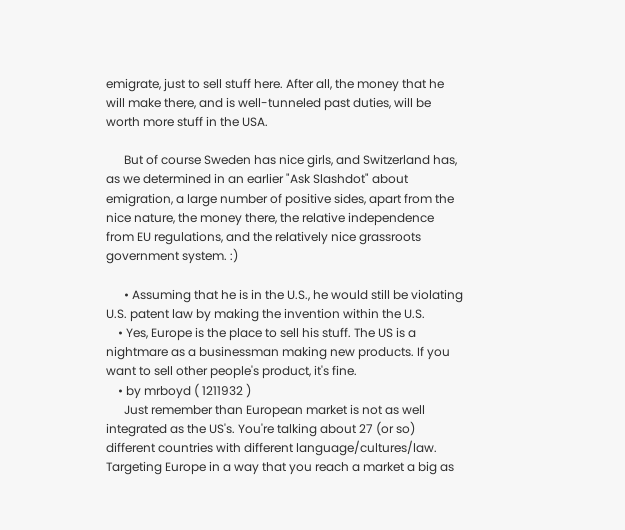emigrate, just to sell stuff here. After all, the money that he will make there, and is well-tunneled past duties, will be worth more stuff in the USA.

      But of course Sweden has nice girls, and Switzerland has, as we determined in an earlier "Ask Slashdot" about emigration, a large number of positive sides, apart from the nice nature, the money there, the relative independence from EU regulations, and the relatively nice grassroots government system. :)

      • Assuming that he is in the U.S., he would still be violating U.S. patent law by making the invention within the U.S.
    • Yes, Europe is the place to sell his stuff. The US is a nightmare as a businessman making new products. If you want to sell other people's product, it's fine.
    • by mrboyd ( 1211932 )
      Just remember than European market is not as well integrated as the US's. You're talking about 27 (or so) different countries with different language/cultures/law. Targeting Europe in a way that you reach a market a big as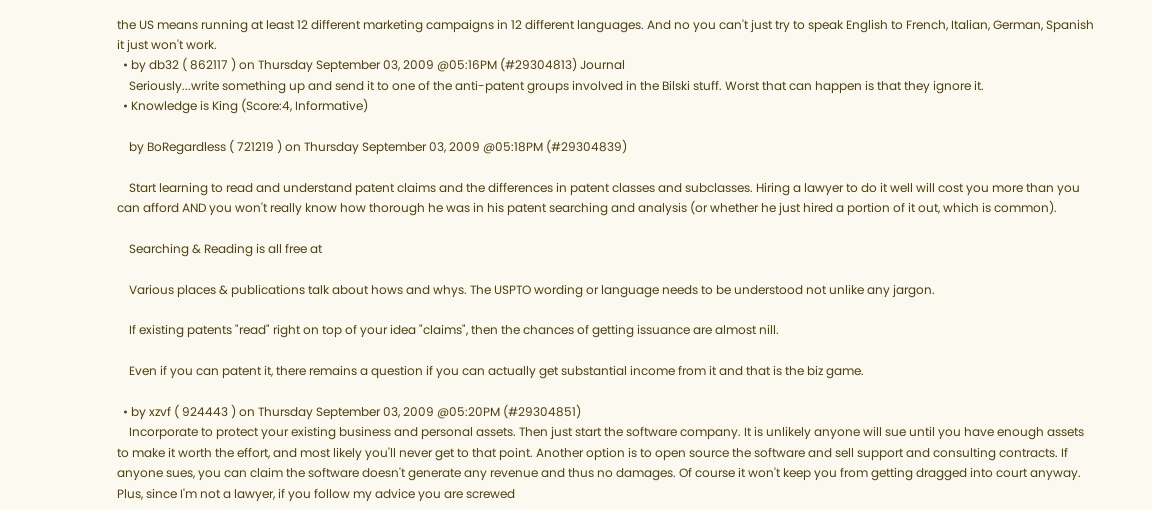the US means running at least 12 different marketing campaigns in 12 different languages. And no you can't just try to speak English to French, Italian, German, Spanish it just won't work.
  • by db32 ( 862117 ) on Thursday September 03, 2009 @05:16PM (#29304813) Journal
    Seriously...write something up and send it to one of the anti-patent groups involved in the Bilski stuff. Worst that can happen is that they ignore it.
  • Knowledge is King (Score:4, Informative)

    by BoRegardless ( 721219 ) on Thursday September 03, 2009 @05:18PM (#29304839)

    Start learning to read and understand patent claims and the differences in patent classes and subclasses. Hiring a lawyer to do it well will cost you more than you can afford AND you won't really know how thorough he was in his patent searching and analysis (or whether he just hired a portion of it out, which is common).

    Searching & Reading is all free at

    Various places & publications talk about hows and whys. The USPTO wording or language needs to be understood not unlike any jargon.

    If existing patents "read" right on top of your idea "claims", then the chances of getting issuance are almost nill.

    Even if you can patent it, there remains a question if you can actually get substantial income from it and that is the biz game.

  • by xzvf ( 924443 ) on Thursday September 03, 2009 @05:20PM (#29304851)
    Incorporate to protect your existing business and personal assets. Then just start the software company. It is unlikely anyone will sue until you have enough assets to make it worth the effort, and most likely you'll never get to that point. Another option is to open source the software and sell support and consulting contracts. If anyone sues, you can claim the software doesn't generate any revenue and thus no damages. Of course it won't keep you from getting dragged into court anyway. Plus, since I'm not a lawyer, if you follow my advice you are screwed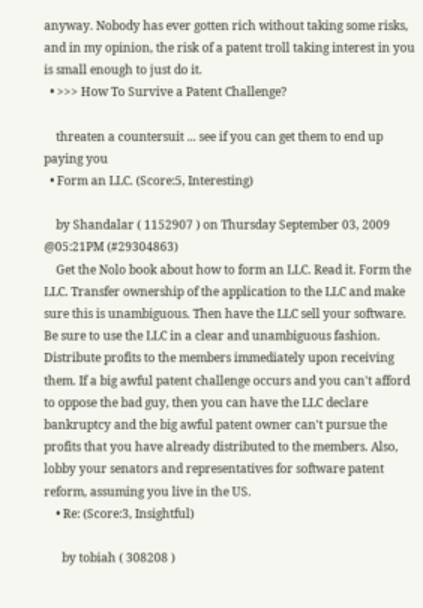anyway. Nobody has ever gotten rich without taking some risks, and in my opinion, the risk of a patent troll taking interest in you is small enough to just do it.
  • >>> How To Survive a Patent Challenge?

    threaten a countersuit ... see if you can get them to end up paying you
  • Form an LLC. (Score:5, Interesting)

    by Shandalar ( 1152907 ) on Thursday September 03, 2009 @05:21PM (#29304863)
    Get the Nolo book about how to form an LLC. Read it. Form the LLC. Transfer ownership of the application to the LLC and make sure this is unambiguous. Then have the LLC sell your software. Be sure to use the LLC in a clear and unambiguous fashion. Distribute profits to the members immediately upon receiving them. If a big awful patent challenge occurs and you can't afford to oppose the bad guy, then you can have the LLC declare bankruptcy and the big awful patent owner can't pursue the profits that you have already distributed to the members. Also, lobby your senators and representatives for software patent reform, assuming you live in the US.
    • Re: (Score:3, Insightful)

      by tobiah ( 308208 )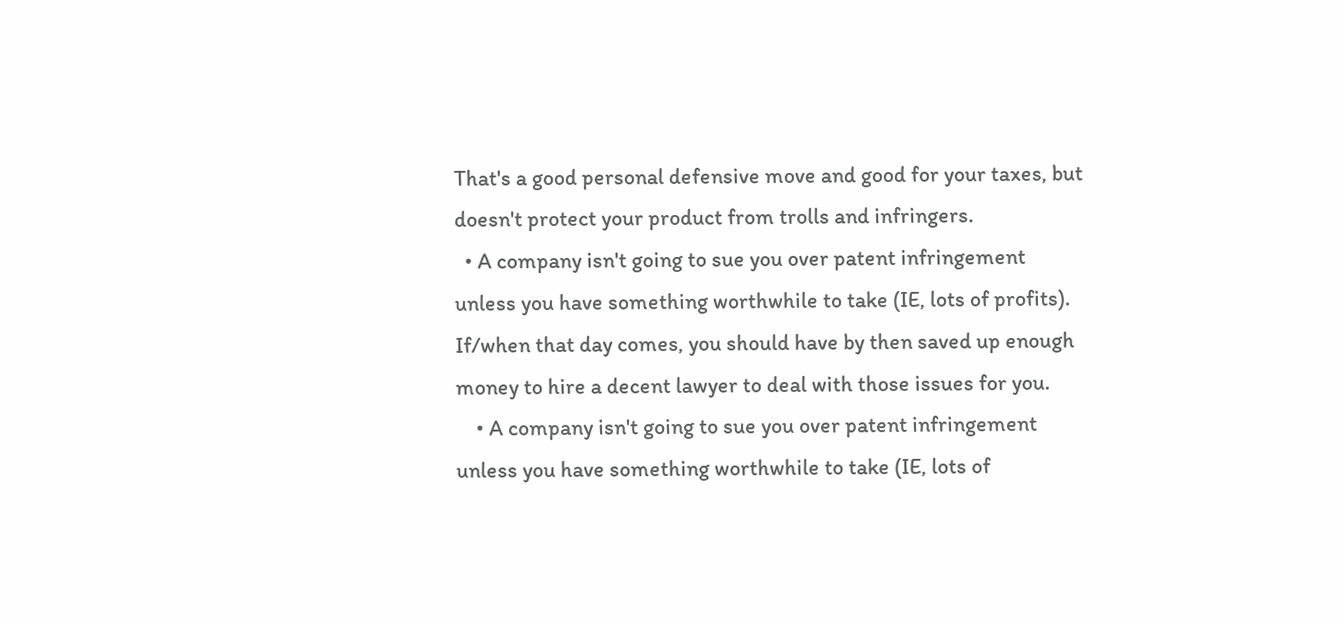That's a good personal defensive move and good for your taxes, but doesn't protect your product from trolls and infringers.
  • A company isn't going to sue you over patent infringement unless you have something worthwhile to take (IE, lots of profits). If/when that day comes, you should have by then saved up enough money to hire a decent lawyer to deal with those issues for you.
    • A company isn't going to sue you over patent infringement unless you have something worthwhile to take (IE, lots of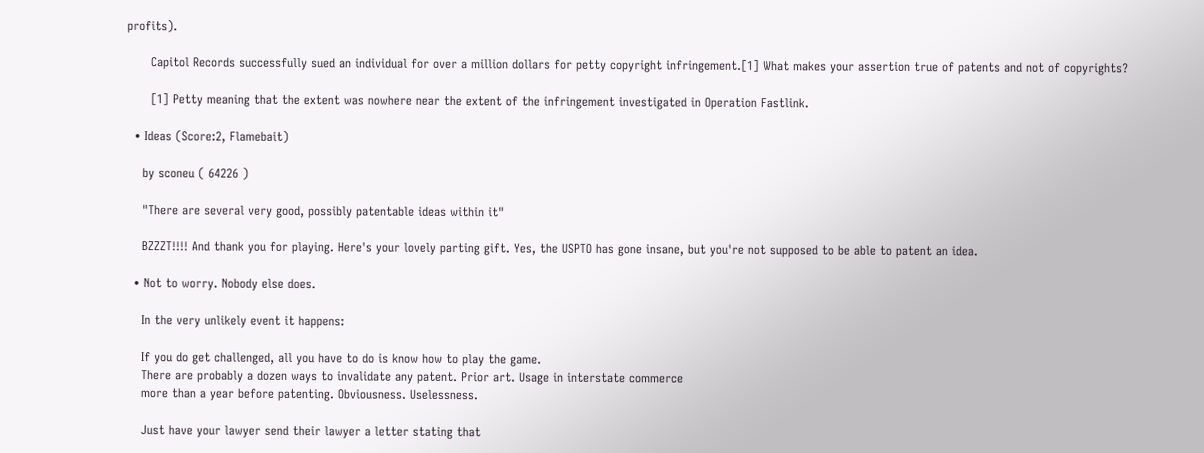profits).

      Capitol Records successfully sued an individual for over a million dollars for petty copyright infringement.[1] What makes your assertion true of patents and not of copyrights?

      [1] Petty meaning that the extent was nowhere near the extent of the infringement investigated in Operation Fastlink.

  • Ideas (Score:2, Flamebait)

    by sconeu ( 64226 )

    "There are several very good, possibly patentable ideas within it"

    BZZZT!!!! And thank you for playing. Here's your lovely parting gift. Yes, the USPTO has gone insane, but you're not supposed to be able to patent an idea.

  • Not to worry. Nobody else does.

    In the very unlikely event it happens:

    If you do get challenged, all you have to do is know how to play the game.
    There are probably a dozen ways to invalidate any patent. Prior art. Usage in interstate commerce
    more than a year before patenting. Obviousness. Uselessness.

    Just have your lawyer send their lawyer a letter stating that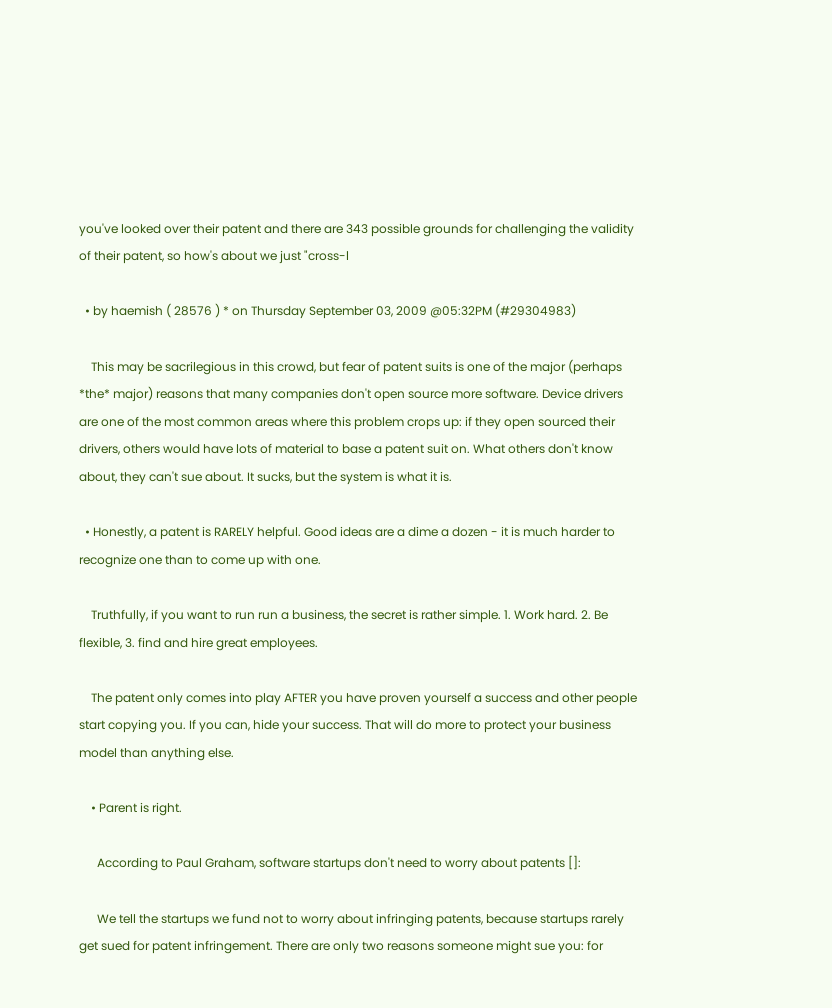you've looked over their patent and there are 343 possible grounds for challenging the validity of their patent, so how's about we just "cross-l

  • by haemish ( 28576 ) * on Thursday September 03, 2009 @05:32PM (#29304983)

    This may be sacrilegious in this crowd, but fear of patent suits is one of the major (perhaps *the* major) reasons that many companies don't open source more software. Device drivers are one of the most common areas where this problem crops up: if they open sourced their drivers, others would have lots of material to base a patent suit on. What others don't know about, they can't sue about. It sucks, but the system is what it is.

  • Honestly, a patent is RARELY helpful. Good ideas are a dime a dozen - it is much harder to recognize one than to come up with one.

    Truthfully, if you want to run run a business, the secret is rather simple. 1. Work hard. 2. Be flexible, 3. find and hire great employees.

    The patent only comes into play AFTER you have proven yourself a success and other people start copying you. If you can, hide your success. That will do more to protect your business model than anything else.

    • Parent is right.

      According to Paul Graham, software startups don't need to worry about patents []:

      We tell the startups we fund not to worry about infringing patents, because startups rarely get sued for patent infringement. There are only two reasons someone might sue you: for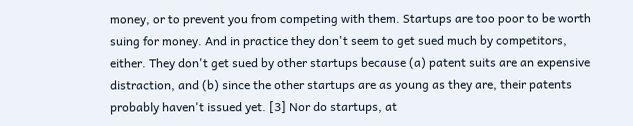money, or to prevent you from competing with them. Startups are too poor to be worth suing for money. And in practice they don't seem to get sued much by competitors, either. They don't get sued by other startups because (a) patent suits are an expensive distraction, and (b) since the other startups are as young as they are, their patents probably haven't issued yet. [3] Nor do startups, at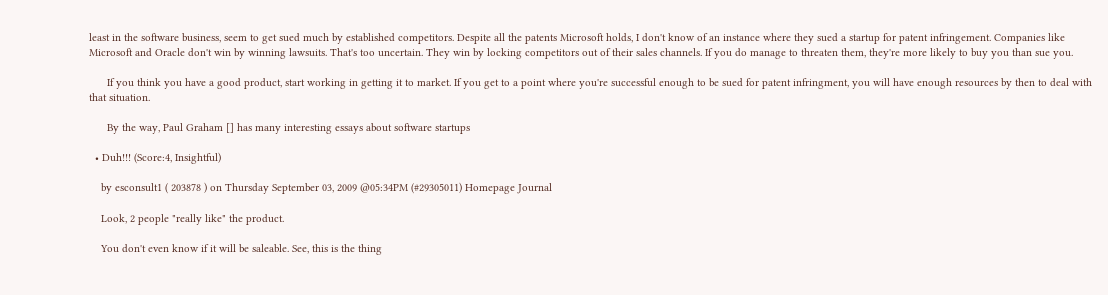least in the software business, seem to get sued much by established competitors. Despite all the patents Microsoft holds, I don't know of an instance where they sued a startup for patent infringement. Companies like Microsoft and Oracle don't win by winning lawsuits. That's too uncertain. They win by locking competitors out of their sales channels. If you do manage to threaten them, they're more likely to buy you than sue you.

      If you think you have a good product, start working in getting it to market. If you get to a point where you're successful enough to be sued for patent infringment, you will have enough resources by then to deal with that situation.

      By the way, Paul Graham [] has many interesting essays about software startups

  • Duh!!! (Score:4, Insightful)

    by esconsult1 ( 203878 ) on Thursday September 03, 2009 @05:34PM (#29305011) Homepage Journal

    Look, 2 people "really like" the product.

    You don't even know if it will be saleable. See, this is the thing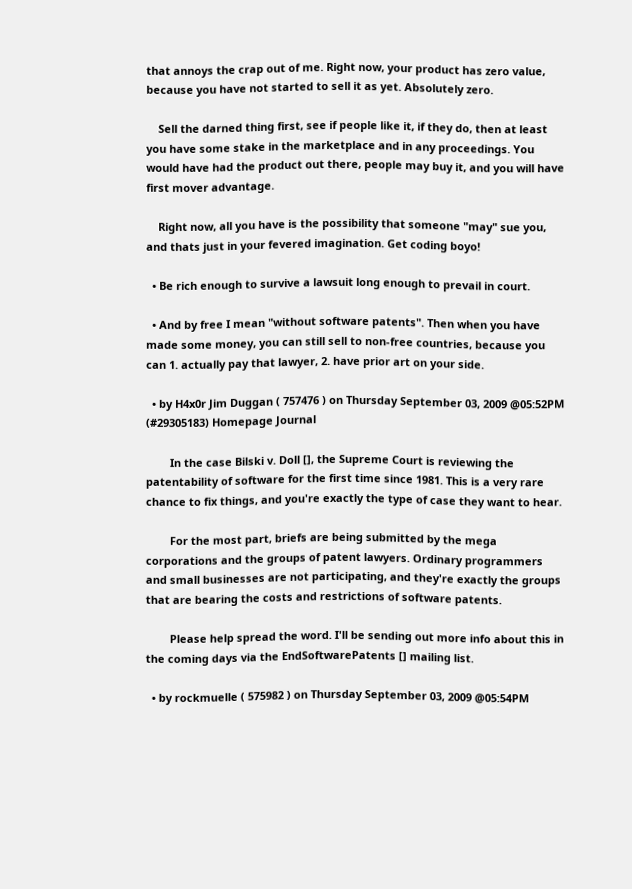that annoys the crap out of me. Right now, your product has zero value, because you have not started to sell it as yet. Absolutely zero.

    Sell the darned thing first, see if people like it, if they do, then at least you have some stake in the marketplace and in any proceedings. You would have had the product out there, people may buy it, and you will have first mover advantage.

    Right now, all you have is the possibility that someone "may" sue you, and thats just in your fevered imagination. Get coding boyo!

  • Be rich enough to survive a lawsuit long enough to prevail in court.

  • And by free I mean "without software patents". Then when you have made some money, you can still sell to non-free countries, because you can 1. actually pay that lawyer, 2. have prior art on your side.

  • by H4x0r Jim Duggan ( 757476 ) on Thursday September 03, 2009 @05:52PM (#29305183) Homepage Journal

        In the case Bilski v. Doll [], the Supreme Court is reviewing the patentability of software for the first time since 1981. This is a very rare chance to fix things, and you're exactly the type of case they want to hear.

        For the most part, briefs are being submitted by the mega corporations and the groups of patent lawyers. Ordinary programmers and small businesses are not participating, and they're exactly the groups that are bearing the costs and restrictions of software patents.

        Please help spread the word. I'll be sending out more info about this in the coming days via the EndSoftwarePatents [] mailing list.

  • by rockmuelle ( 575982 ) on Thursday September 03, 2009 @05:54PM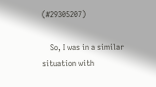(#29305207)

    So, I was in a similar situation with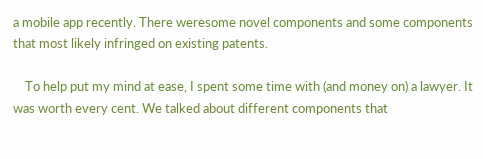a mobile app recently. There weresome novel components and some components that most likely infringed on existing patents.

    To help put my mind at ease, I spent some time with (and money on) a lawyer. It was worth every cent. We talked about different components that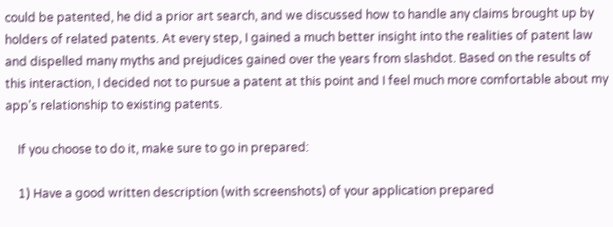could be patented, he did a prior art search, and we discussed how to handle any claims brought up by holders of related patents. At every step, I gained a much better insight into the realities of patent law and dispelled many myths and prejudices gained over the years from slashdot. Based on the results of this interaction, I decided not to pursue a patent at this point and I feel much more comfortable about my app's relationship to existing patents.

    If you choose to do it, make sure to go in prepared:

    1) Have a good written description (with screenshots) of your application prepared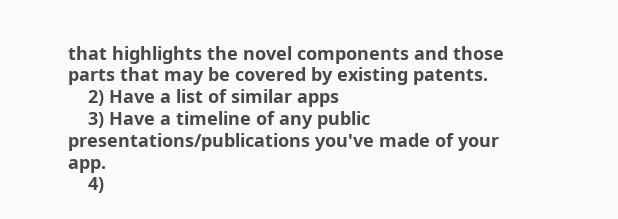that highlights the novel components and those parts that may be covered by existing patents.
    2) Have a list of similar apps
    3) Have a timeline of any public presentations/publications you've made of your app.
    4)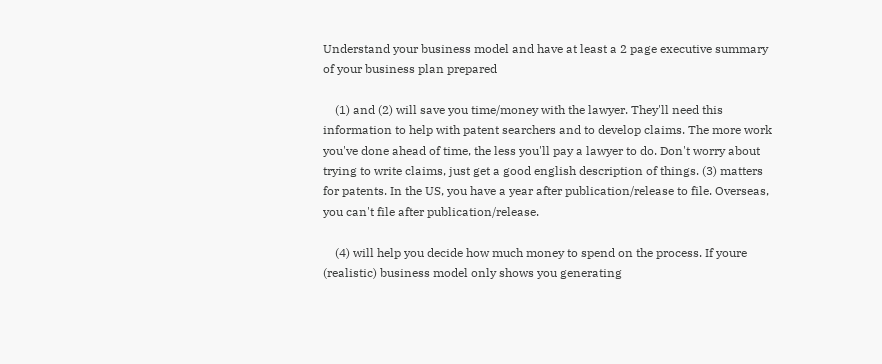Understand your business model and have at least a 2 page executive summary of your business plan prepared

    (1) and (2) will save you time/money with the lawyer. They'll need this information to help with patent searchers and to develop claims. The more work you've done ahead of time, the less you'll pay a lawyer to do. Don't worry about trying to write claims, just get a good english description of things. (3) matters for patents. In the US, you have a year after publication/release to file. Overseas, you can't file after publication/release.

    (4) will help you decide how much money to spend on the process. If youre (realistic) business model only shows you generating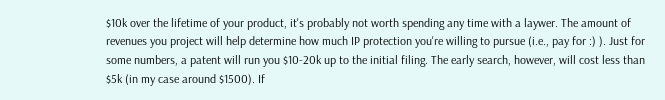$10k over the lifetime of your product, it's probably not worth spending any time with a laywer. The amount of revenues you project will help determine how much IP protection you're willing to pursue (i.e., pay for :) ). Just for some numbers, a patent will run you $10-20k up to the initial filing. The early search, however, will cost less than $5k (in my case around $1500). If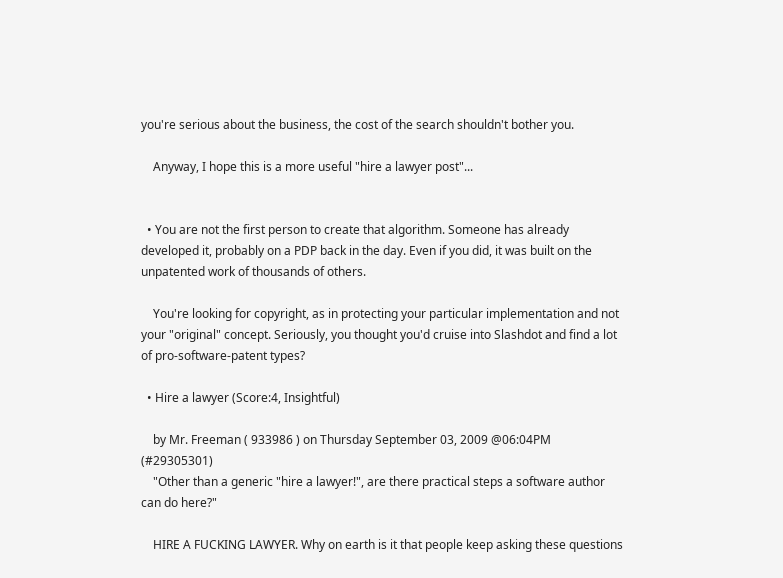you're serious about the business, the cost of the search shouldn't bother you.

    Anyway, I hope this is a more useful "hire a lawyer post"...


  • You are not the first person to create that algorithm. Someone has already developed it, probably on a PDP back in the day. Even if you did, it was built on the unpatented work of thousands of others.

    You're looking for copyright, as in protecting your particular implementation and not your "original" concept. Seriously, you thought you'd cruise into Slashdot and find a lot of pro-software-patent types?

  • Hire a lawyer (Score:4, Insightful)

    by Mr. Freeman ( 933986 ) on Thursday September 03, 2009 @06:04PM (#29305301)
    "Other than a generic "hire a lawyer!", are there practical steps a software author can do here?"

    HIRE A FUCKING LAWYER. Why on earth is it that people keep asking these questions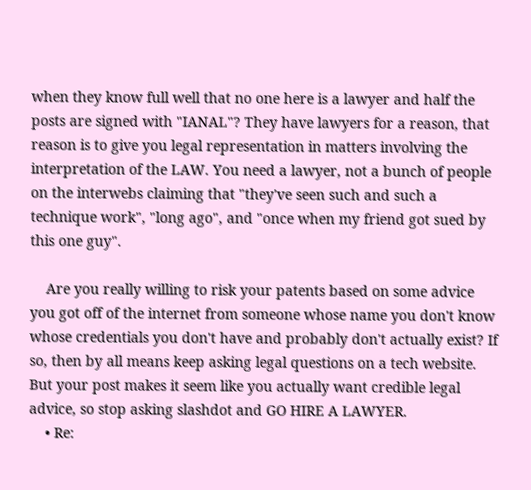when they know full well that no one here is a lawyer and half the posts are signed with "IANAL"? They have lawyers for a reason, that reason is to give you legal representation in matters involving the interpretation of the LAW. You need a lawyer, not a bunch of people on the interwebs claiming that "they've seen such and such a technique work", "long ago", and "once when my friend got sued by this one guy".

    Are you really willing to risk your patents based on some advice you got off of the internet from someone whose name you don't know whose credentials you don't have and probably don't actually exist? If so, then by all means keep asking legal questions on a tech website. But your post makes it seem like you actually want credible legal advice, so stop asking slashdot and GO HIRE A LAWYER.
    • Re: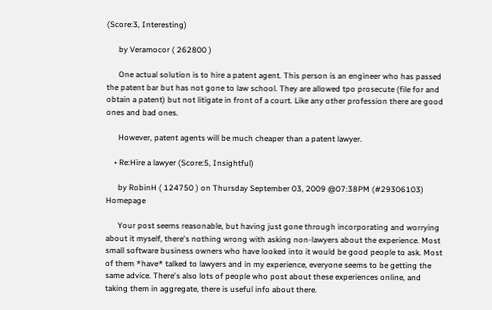(Score:3, Interesting)

      by Veramocor ( 262800 )

      One actual solution is to hire a patent agent. This person is an engineer who has passed the patent bar but has not gone to law school. They are allowed tpo prosecute (file for and obtain a patent) but not litigate in front of a court. Like any other profession there are good ones and bad ones.

      However, patent agents will be much cheaper than a patent lawyer.

    • Re:Hire a lawyer (Score:5, Insightful)

      by RobinH ( 124750 ) on Thursday September 03, 2009 @07:38PM (#29306103) Homepage

      Your post seems reasonable, but having just gone through incorporating and worrying about it myself, there's nothing wrong with asking non-lawyers about the experience. Most small software business owners who have looked into it would be good people to ask. Most of them *have* talked to lawyers and in my experience, everyone seems to be getting the same advice. There's also lots of people who post about these experiences online, and taking them in aggregate, there is useful info about there.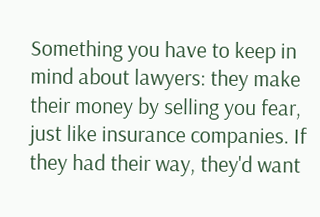Something you have to keep in mind about lawyers: they make their money by selling you fear, just like insurance companies. If they had their way, they'd want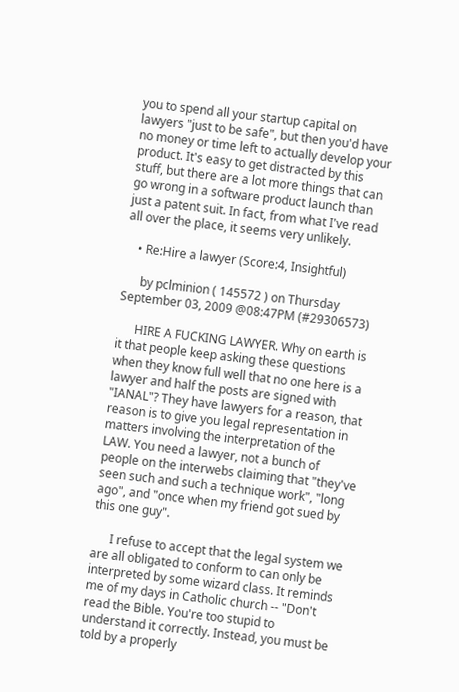you to spend all your startup capital on lawyers "just to be safe", but then you'd have no money or time left to actually develop your product. It's easy to get distracted by this stuff, but there are a lot more things that can go wrong in a software product launch than just a patent suit. In fact, from what I've read all over the place, it seems very unlikely.

    • Re:Hire a lawyer (Score:4, Insightful)

      by pclminion ( 145572 ) on Thursday September 03, 2009 @08:47PM (#29306573)

      HIRE A FUCKING LAWYER. Why on earth is it that people keep asking these questions when they know full well that no one here is a lawyer and half the posts are signed with "IANAL"? They have lawyers for a reason, that reason is to give you legal representation in matters involving the interpretation of the LAW. You need a lawyer, not a bunch of people on the interwebs claiming that "they've seen such and such a technique work", "long ago", and "once when my friend got sued by this one guy".

      I refuse to accept that the legal system we are all obligated to conform to can only be interpreted by some wizard class. It reminds me of my days in Catholic church -- "Don't read the Bible. You're too stupid to understand it correctly. Instead, you must be told by a properly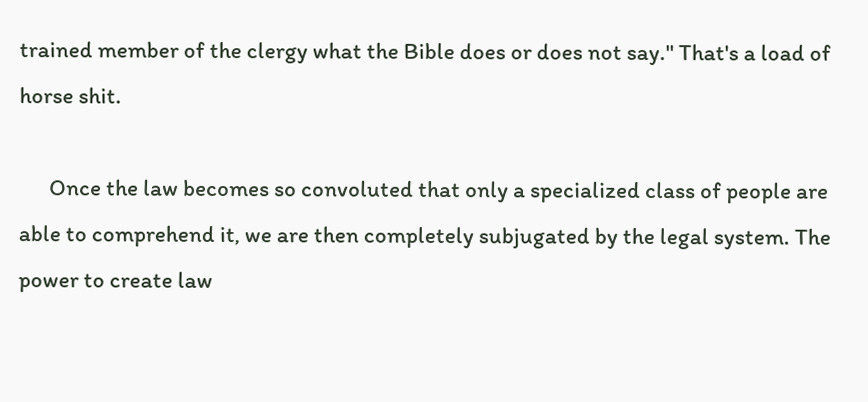trained member of the clergy what the Bible does or does not say." That's a load of horse shit.

      Once the law becomes so convoluted that only a specialized class of people are able to comprehend it, we are then completely subjugated by the legal system. The power to create law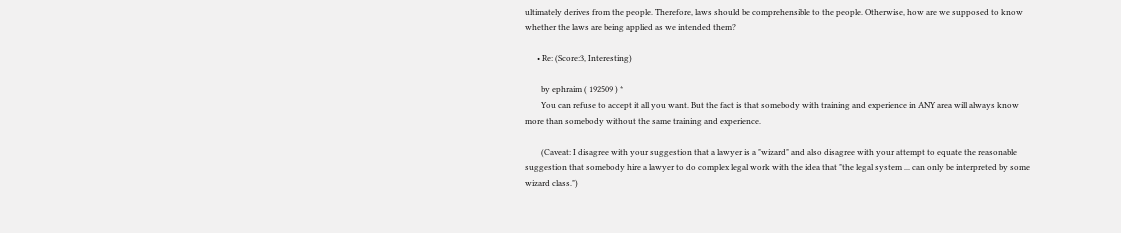ultimately derives from the people. Therefore, laws should be comprehensible to the people. Otherwise, how are we supposed to know whether the laws are being applied as we intended them?

      • Re: (Score:3, Interesting)

        by ephraim ( 192509 ) *
        You can refuse to accept it all you want. But the fact is that somebody with training and experience in ANY area will always know more than somebody without the same training and experience.

        (Caveat: I disagree with your suggestion that a lawyer is a "wizard" and also disagree with your attempt to equate the reasonable suggestion that somebody hire a lawyer to do complex legal work with the idea that "the legal system ... can only be interpreted by some wizard class.")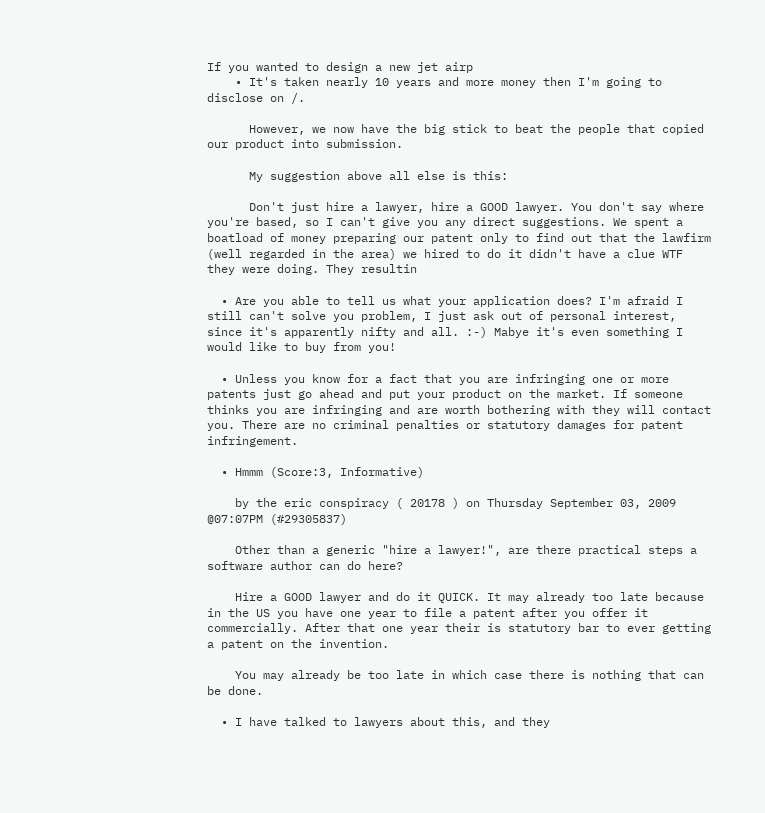If you wanted to design a new jet airp
    • It's taken nearly 10 years and more money then I'm going to disclose on /.

      However, we now have the big stick to beat the people that copied our product into submission.

      My suggestion above all else is this:

      Don't just hire a lawyer, hire a GOOD lawyer. You don't say where you're based, so I can't give you any direct suggestions. We spent a boatload of money preparing our patent only to find out that the lawfirm (well regarded in the area) we hired to do it didn't have a clue WTF they were doing. They resultin

  • Are you able to tell us what your application does? I'm afraid I still can't solve you problem, I just ask out of personal interest, since it's apparently nifty and all. :-) Mabye it's even something I would like to buy from you!

  • Unless you know for a fact that you are infringing one or more patents just go ahead and put your product on the market. If someone thinks you are infringing and are worth bothering with they will contact you. There are no criminal penalties or statutory damages for patent infringement.

  • Hmmm (Score:3, Informative)

    by the eric conspiracy ( 20178 ) on Thursday September 03, 2009 @07:07PM (#29305837)

    Other than a generic "hire a lawyer!", are there practical steps a software author can do here?

    Hire a GOOD lawyer and do it QUICK. It may already too late because in the US you have one year to file a patent after you offer it commercially. After that one year their is statutory bar to ever getting a patent on the invention.

    You may already be too late in which case there is nothing that can be done.

  • I have talked to lawyers about this, and they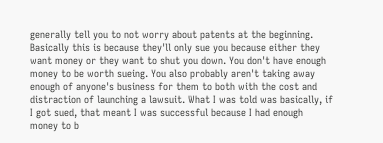generally tell you to not worry about patents at the beginning. Basically this is because they'll only sue you because either they want money or they want to shut you down. You don't have enough money to be worth sueing. You also probably aren't taking away enough of anyone's business for them to both with the cost and distraction of launching a lawsuit. What I was told was basically, if I got sued, that meant I was successful because I had enough money to b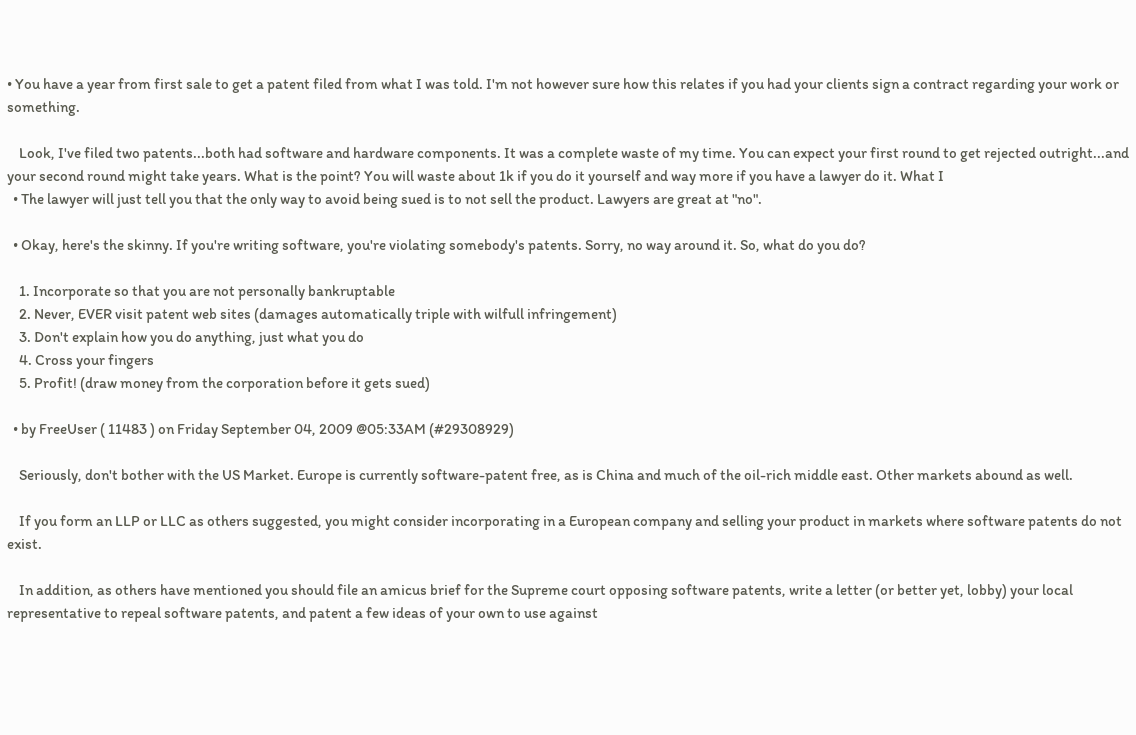• You have a year from first sale to get a patent filed from what I was told. I'm not however sure how this relates if you had your clients sign a contract regarding your work or something.

    Look, I've filed two patents...both had software and hardware components. It was a complete waste of my time. You can expect your first round to get rejected outright...and your second round might take years. What is the point? You will waste about 1k if you do it yourself and way more if you have a lawyer do it. What I
  • The lawyer will just tell you that the only way to avoid being sued is to not sell the product. Lawyers are great at "no".

  • Okay, here's the skinny. If you're writing software, you're violating somebody's patents. Sorry, no way around it. So, what do you do?

    1. Incorporate so that you are not personally bankruptable
    2. Never, EVER visit patent web sites (damages automatically triple with wilfull infringement)
    3. Don't explain how you do anything, just what you do
    4. Cross your fingers
    5. Profit! (draw money from the corporation before it gets sued)

  • by FreeUser ( 11483 ) on Friday September 04, 2009 @05:33AM (#29308929)

    Seriously, don't bother with the US Market. Europe is currently software-patent free, as is China and much of the oil-rich middle east. Other markets abound as well.

    If you form an LLP or LLC as others suggested, you might consider incorporating in a European company and selling your product in markets where software patents do not exist.

    In addition, as others have mentioned you should file an amicus brief for the Supreme court opposing software patents, write a letter (or better yet, lobby) your local representative to repeal software patents, and patent a few ideas of your own to use against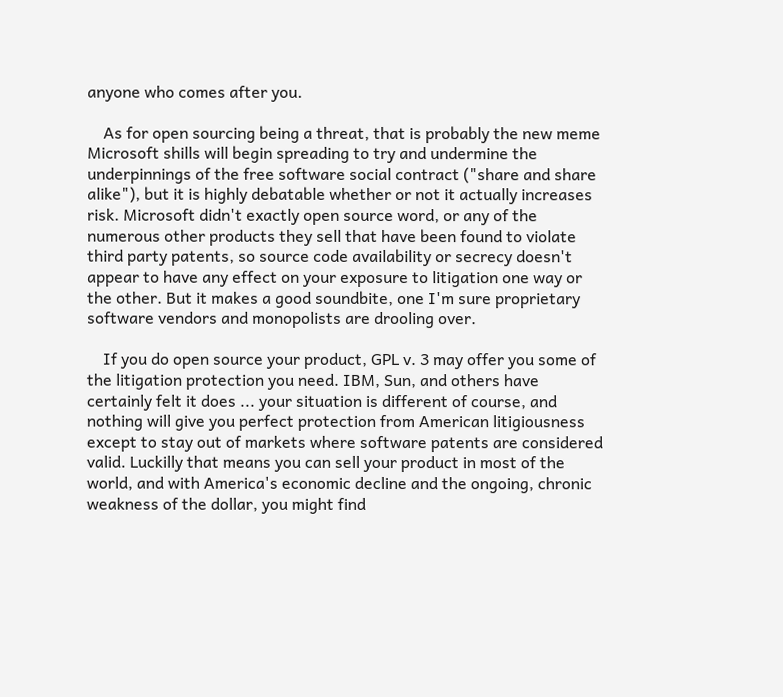anyone who comes after you.

    As for open sourcing being a threat, that is probably the new meme Microsoft shills will begin spreading to try and undermine the underpinnings of the free software social contract ("share and share alike"), but it is highly debatable whether or not it actually increases risk. Microsoft didn't exactly open source word, or any of the numerous other products they sell that have been found to violate third party patents, so source code availability or secrecy doesn't appear to have any effect on your exposure to litigation one way or the other. But it makes a good soundbite, one I'm sure proprietary software vendors and monopolists are drooling over.

    If you do open source your product, GPL v. 3 may offer you some of the litigation protection you need. IBM, Sun, and others have certainly felt it does ... your situation is different of course, and nothing will give you perfect protection from American litigiousness except to stay out of markets where software patents are considered valid. Luckilly that means you can sell your product in most of the world, and with America's economic decline and the ongoing, chronic weakness of the dollar, you might find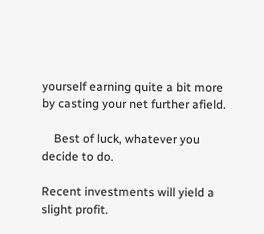yourself earning quite a bit more by casting your net further afield.

    Best of luck, whatever you decide to do.

Recent investments will yield a slight profit.